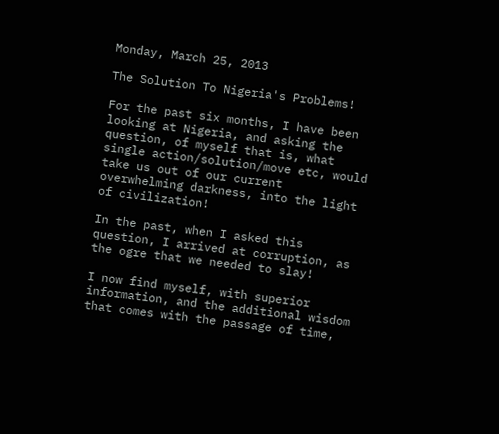Monday, March 25, 2013

The Solution To Nigeria's Problems!

For the past six months, I have been looking at Nigeria, and asking the question, of myself that is, what single action/solution/move etc, would take us out of our current overwhelming darkness, into the light of civilization!

In the past, when I asked this question, I arrived at corruption, as the ogre that we needed to slay!

I now find myself, with superior information, and the additional wisdom that comes with the passage of time,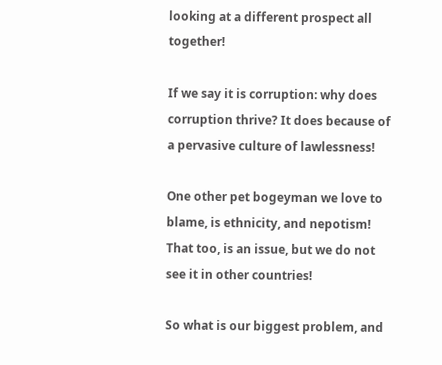looking at a different prospect all together!

If we say it is corruption: why does corruption thrive? It does because of a pervasive culture of lawlessness!

One other pet bogeyman we love to blame, is ethnicity, and nepotism! That too, is an issue, but we do not see it in other countries!

So what is our biggest problem, and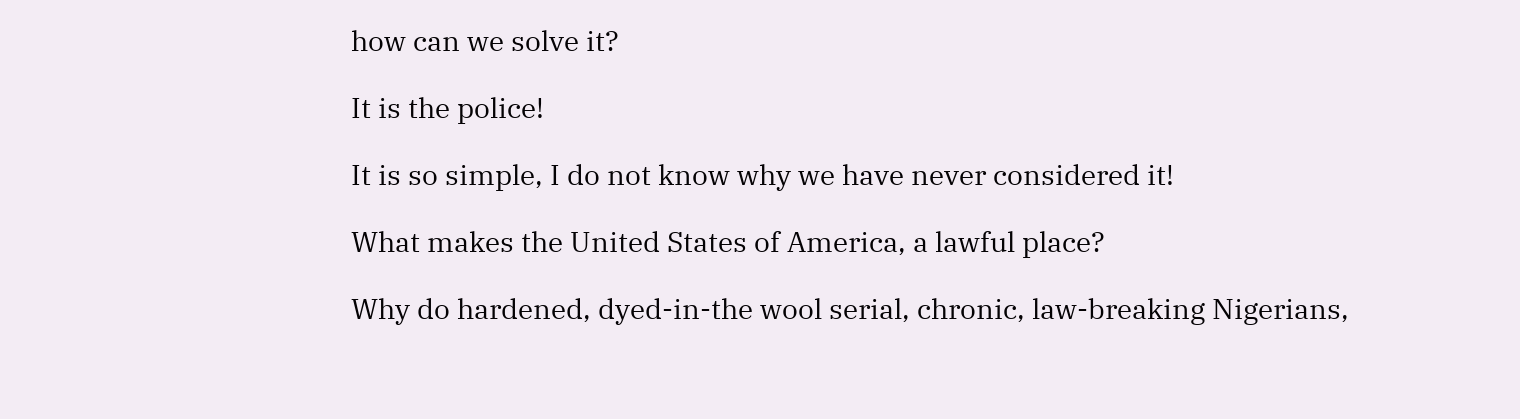how can we solve it?

It is the police!

It is so simple, I do not know why we have never considered it!

What makes the United States of America, a lawful place?

Why do hardened, dyed-in-the wool serial, chronic, law-breaking Nigerians,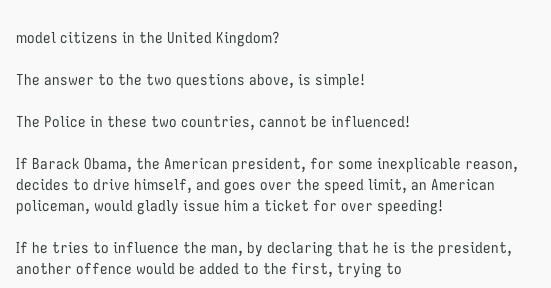model citizens in the United Kingdom?

The answer to the two questions above, is simple!

The Police in these two countries, cannot be influenced!

If Barack Obama, the American president, for some inexplicable reason, decides to drive himself, and goes over the speed limit, an American policeman, would gladly issue him a ticket for over speeding!

If he tries to influence the man, by declaring that he is the president, another offence would be added to the first, trying to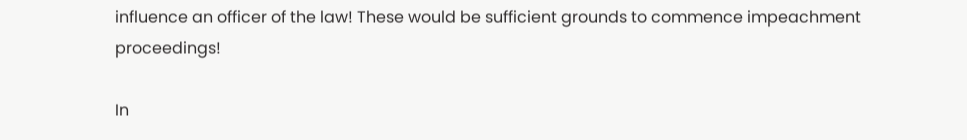influence an officer of the law! These would be sufficient grounds to commence impeachment proceedings!

In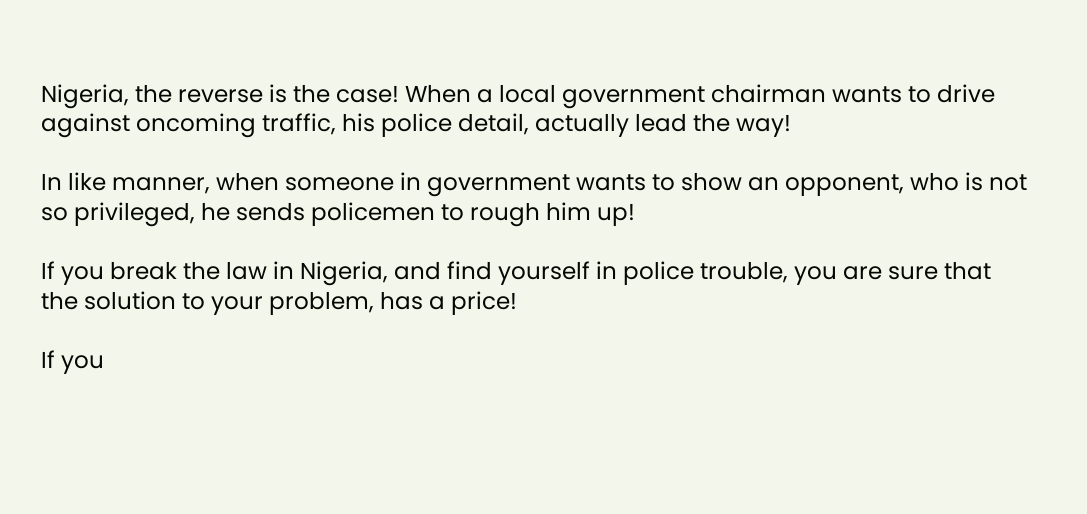Nigeria, the reverse is the case! When a local government chairman wants to drive against oncoming traffic, his police detail, actually lead the way!

In like manner, when someone in government wants to show an opponent, who is not so privileged, he sends policemen to rough him up!

If you break the law in Nigeria, and find yourself in police trouble, you are sure that the solution to your problem, has a price!

If you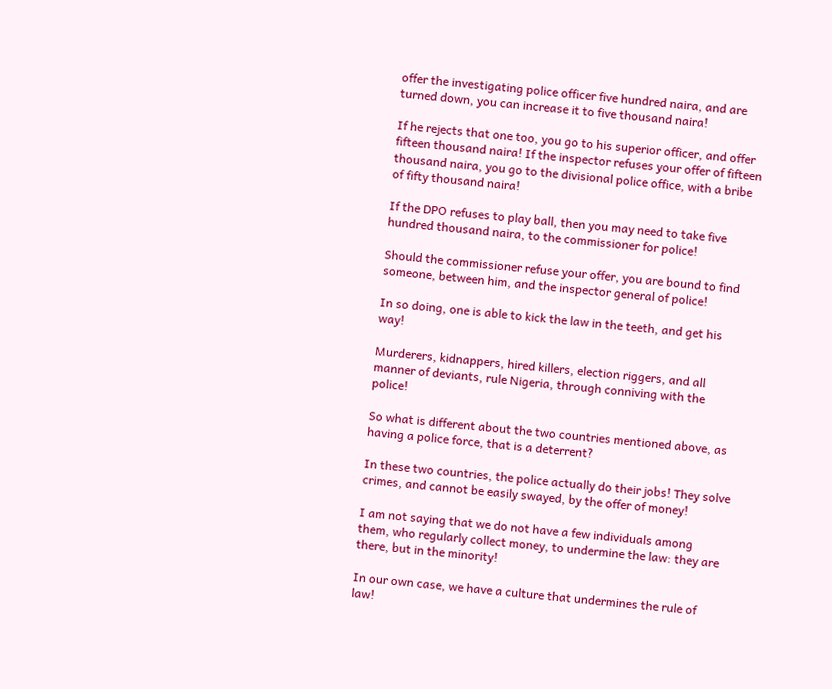offer the investigating police officer five hundred naira, and are turned down, you can increase it to five thousand naira!

If he rejects that one too, you go to his superior officer, and offer fifteen thousand naira! If the inspector refuses your offer of fifteen thousand naira, you go to the divisional police office, with a bribe of fifty thousand naira!

If the DPO refuses to play ball, then you may need to take five hundred thousand naira, to the commissioner for police!

Should the commissioner refuse your offer, you are bound to find someone, between him, and the inspector general of police!

In so doing, one is able to kick the law in the teeth, and get his way!

Murderers, kidnappers, hired killers, election riggers, and all manner of deviants, rule Nigeria, through conniving with the police!

So what is different about the two countries mentioned above, as having a police force, that is a deterrent?

In these two countries, the police actually do their jobs! They solve crimes, and cannot be easily swayed, by the offer of money!

I am not saying that we do not have a few individuals among them, who regularly collect money, to undermine the law: they are there, but in the minority!

In our own case, we have a culture that undermines the rule of law!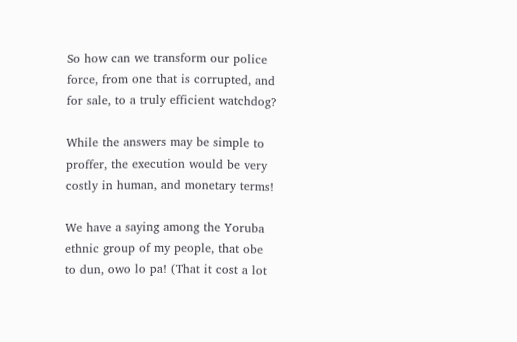So how can we transform our police force, from one that is corrupted, and for sale, to a truly efficient watchdog?

While the answers may be simple to proffer, the execution would be very costly in human, and monetary terms!

We have a saying among the Yoruba ethnic group of my people, that obe to dun, owo lo pa! (That it cost a lot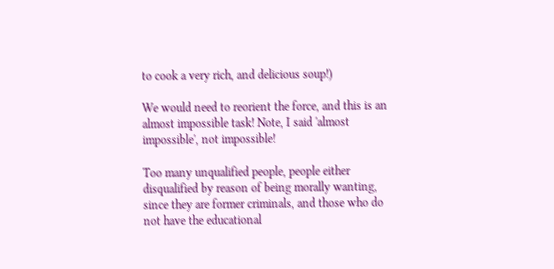to cook a very rich, and delicious soup!)

We would need to reorient the force, and this is an almost impossible task! Note, I said 'almost impossible', not impossible!

Too many unqualified people, people either disqualified by reason of being morally wanting, since they are former criminals, and those who do not have the educational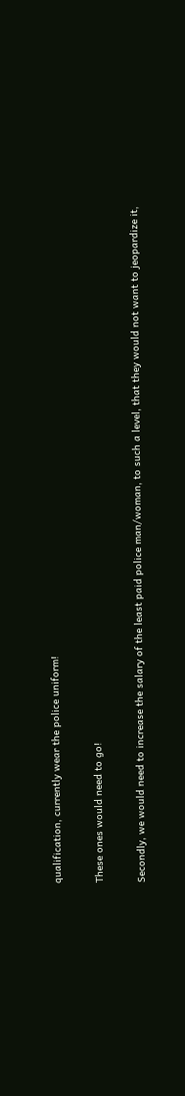qualification, currently wear the police uniform!

These ones would need to go!

Secondly, we would need to increase the salary of the least paid police man/woman, to such a level, that they would not want to jeopardize it,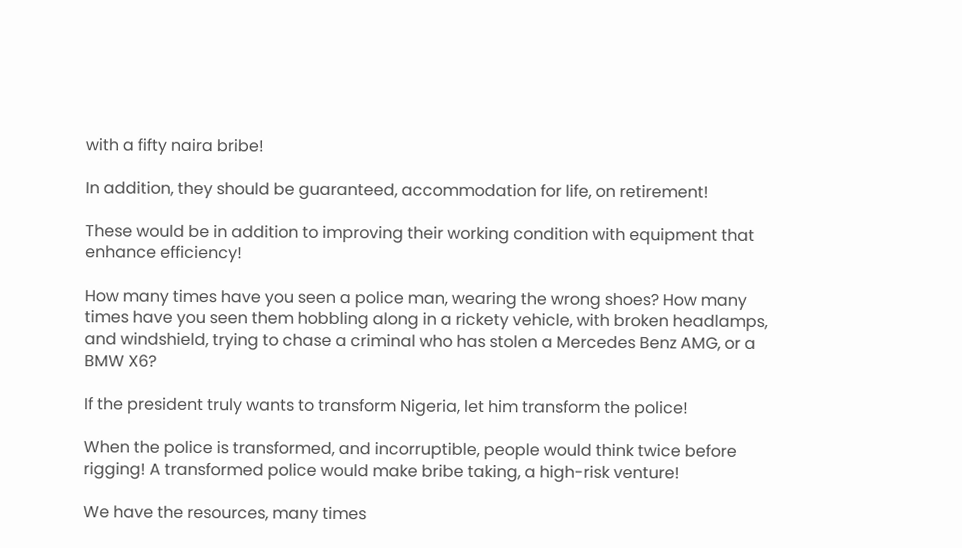with a fifty naira bribe!

In addition, they should be guaranteed, accommodation for life, on retirement!

These would be in addition to improving their working condition with equipment that enhance efficiency!

How many times have you seen a police man, wearing the wrong shoes? How many times have you seen them hobbling along in a rickety vehicle, with broken headlamps, and windshield, trying to chase a criminal who has stolen a Mercedes Benz AMG, or a BMW X6?

If the president truly wants to transform Nigeria, let him transform the police!

When the police is transformed, and incorruptible, people would think twice before rigging! A transformed police would make bribe taking, a high-risk venture!

We have the resources, many times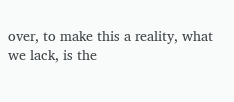over, to make this a reality, what we lack, is the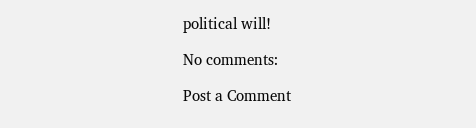political will!

No comments:

Post a Comment